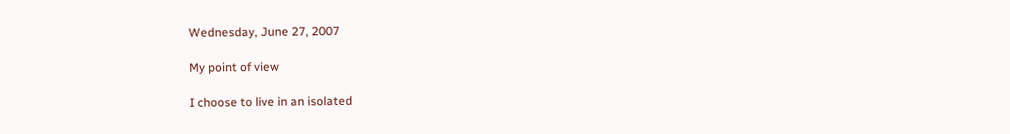Wednesday, June 27, 2007

My point of view

I choose to live in an isolated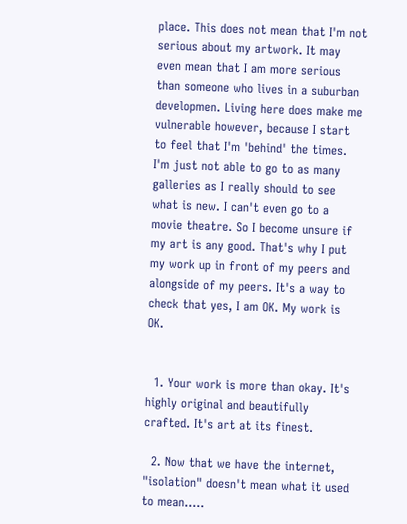place. This does not mean that I'm not serious about my artwork. It may even mean that I am more serious than someone who lives in a suburban developmen. Living here does make me vulnerable however, because I start to feel that I'm 'behind' the times. I'm just not able to go to as many galleries as I really should to see what is new. I can't even go to a movie theatre. So I become unsure if my art is any good. That's why I put my work up in front of my peers and alongside of my peers. It's a way to check that yes, I am OK. My work is OK.


  1. Your work is more than okay. It's highly original and beautifully crafted. It's art at its finest.

  2. Now that we have the internet, "isolation" doesn't mean what it used to mean.....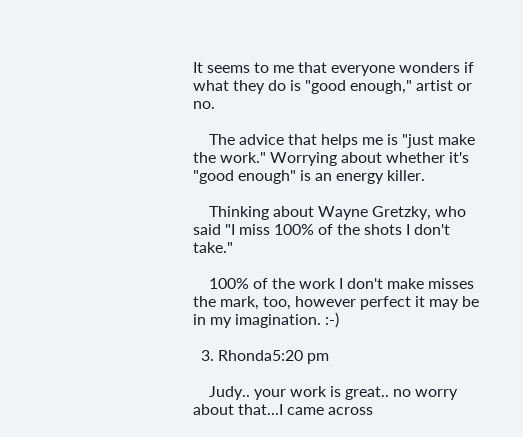It seems to me that everyone wonders if what they do is "good enough," artist or no.

    The advice that helps me is "just make the work." Worrying about whether it's "good enough" is an energy killer.

    Thinking about Wayne Gretzky, who said "I miss 100% of the shots I don't take."

    100% of the work I don't make misses the mark, too, however perfect it may be in my imagination. :-)

  3. Rhonda5:20 pm

    Judy.. your work is great.. no worry about that...I came across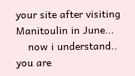your site after visiting Manitoulin in June...
    now i understand.. you are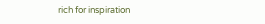rich for inspiration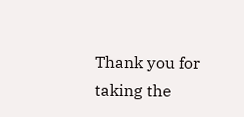Thank you for taking the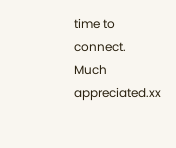time to connect. Much appreciated.xx